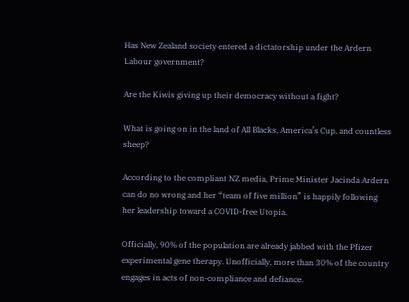Has New Zealand society entered a dictatorship under the Ardern Labour government?

Are the Kiwis giving up their democracy without a fight?

What is going on in the land of All Blacks, America’s Cup, and countless sheep?

According to the compliant NZ media, Prime Minister Jacinda Ardern can do no wrong and her “team of five million” is happily following her leadership toward a COVID-free Utopia.

Officially, 90% of the population are already jabbed with the Pfizer experimental gene therapy. Unofficially, more than 30% of the country engages in acts of non-compliance and defiance.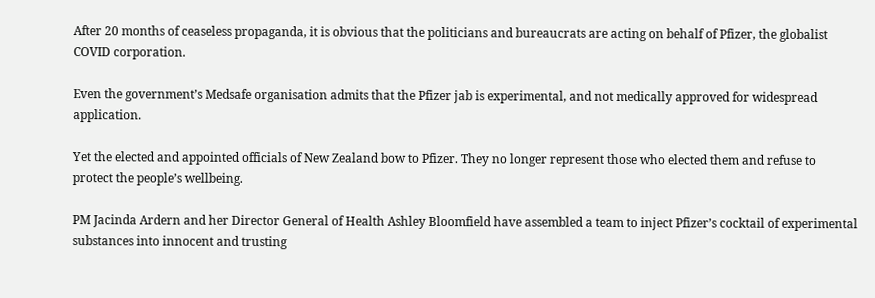After 20 months of ceaseless propaganda, it is obvious that the politicians and bureaucrats are acting on behalf of Pfizer, the globalist COVID corporation.

Even the government’s Medsafe organisation admits that the Pfizer jab is experimental, and not medically approved for widespread application.

Yet the elected and appointed officials of New Zealand bow to Pfizer. They no longer represent those who elected them and refuse to protect the people’s wellbeing.

PM Jacinda Ardern and her Director General of Health Ashley Bloomfield have assembled a team to inject Pfizer’s cocktail of experimental substances into innocent and trusting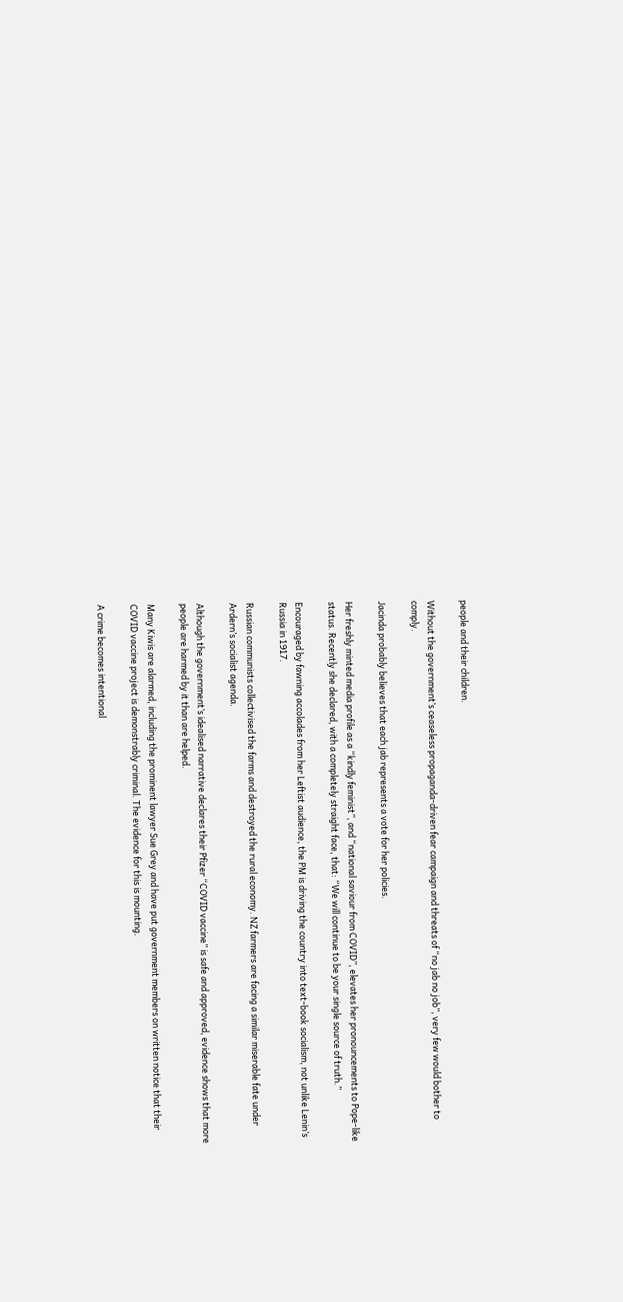people and their children.

Without the government’s ceaseless propaganda-driven fear campaign and threats of “no jab no job”, very few would bother to comply.

Jacinda probably believes that each jab represents a vote for her policies.

Her freshly minted media profile as a “kindly feminist”, and “national saviour from COVID”, elevates her pronouncements to Pope-like status. Recently she declared, with a completely straight face, that: “We will continue to be your single source of truth.”

Encouraged by fawning accolades from her Leftist audience, the PM is driving the country into text-book socialism, not unlike Lenin’s Russia in 1917.

Russian communists collectivised the farms and destroyed the rural economy. NZ farmers are facing a similar miserable fate under Ardern’s socialist agenda.

Although the government’s idealised narrative declares their Pfizer “COVID vaccine” is safe and approved, evidence shows that more people are harmed by it than are helped.

Many Kiwis are alarmed, including the prominent lawyer Sue Grey and have put government members on written notice that their COVID vaccine project is demonstrably criminal. The evidence for this is mounting.

A crime becomes intentional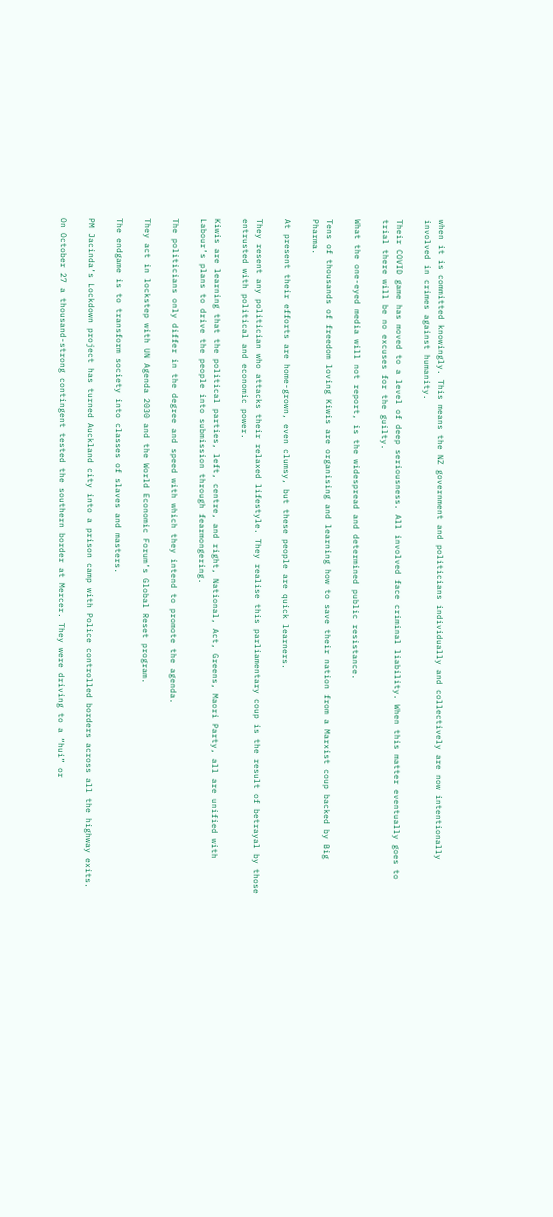when it is committed knowingly. This means the NZ government and politicians individually and collectively are now intentionally involved in crimes against humanity.

Their COVID game has moved to a level of deep seriousness. All involved face criminal liability. When this matter eventually goes to trial there will be no excuses for the guilty.

What the one-eyed media will not report, is the widespread and determined public resistance.

Tens of thousands of freedom loving Kiwis are organising and learning how to save their nation from a Marxist coup backed by Big Pharma.

At present their efforts are home-grown, even clumsy, but these people are quick learners.

They resent any politician who attacks their relaxed lifestyle. They realise this parliamentary coup is the result of betrayal by those entrusted with political and economic power.

Kiwis are learning that the political parties, left, centre, and right, National, Act, Greens, Maori Party, all are unified with Labour’s plans to drive the people into submission through fearmongering.

The politicians only differ in the degree and speed with which they intend to promote the agenda.

They act in lockstep with UN Agenda 2030 and the World Economic Forum’s Global Reset program.

The endgame is to transform society into classes of slaves and masters.

PM Jacinda’s Lockdown project has turned Auckland city into a prison camp with Police controlled borders across all the highway exits.

On October 27 a thousand-strong contingent tested the southern border at Mercer. They were driving to a “hui” or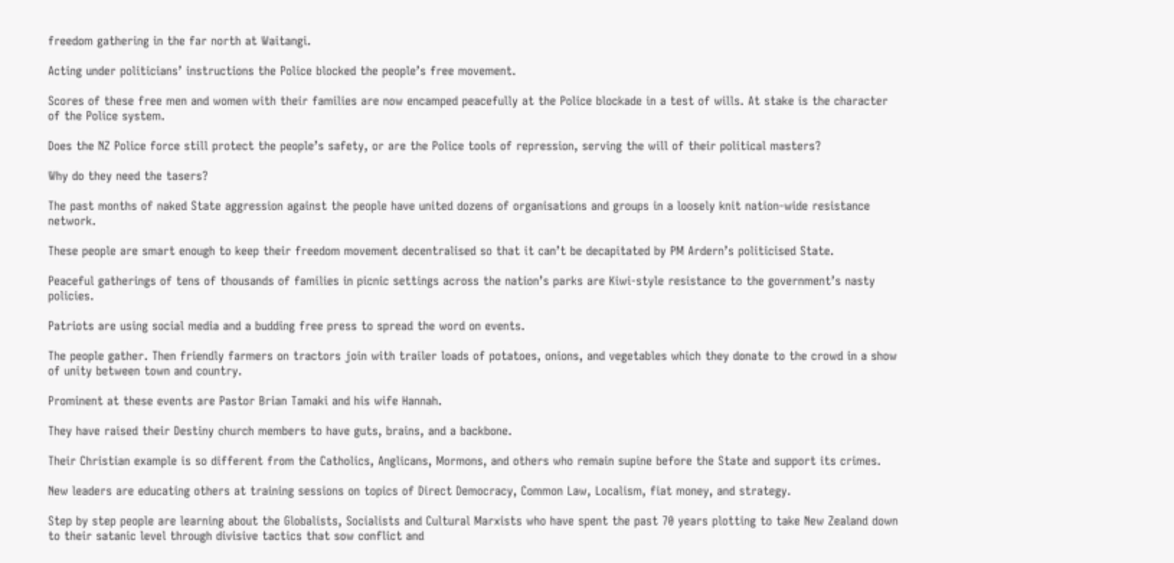freedom gathering in the far north at Waitangi.

Acting under politicians’ instructions the Police blocked the people’s free movement.

Scores of these free men and women with their families are now encamped peacefully at the Police blockade in a test of wills. At stake is the character of the Police system.

Does the NZ Police force still protect the people’s safety, or are the Police tools of repression, serving the will of their political masters?

Why do they need the tasers?

The past months of naked State aggression against the people have united dozens of organisations and groups in a loosely knit nation-wide resistance network.

These people are smart enough to keep their freedom movement decentralised so that it can’t be decapitated by PM Ardern’s politicised State.

Peaceful gatherings of tens of thousands of families in picnic settings across the nation’s parks are Kiwi-style resistance to the government’s nasty policies.

Patriots are using social media and a budding free press to spread the word on events.

The people gather. Then friendly farmers on tractors join with trailer loads of potatoes, onions, and vegetables which they donate to the crowd in a show of unity between town and country.

Prominent at these events are Pastor Brian Tamaki and his wife Hannah.

They have raised their Destiny church members to have guts, brains, and a backbone.

Their Christian example is so different from the Catholics, Anglicans, Mormons, and others who remain supine before the State and support its crimes.

New leaders are educating others at training sessions on topics of Direct Democracy, Common Law, Localism, fiat money, and strategy.

Step by step people are learning about the Globalists, Socialists and Cultural Marxists who have spent the past 70 years plotting to take New Zealand down to their satanic level through divisive tactics that sow conflict and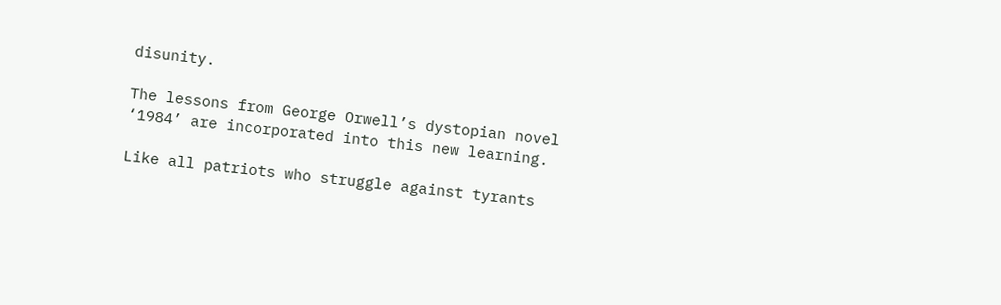disunity.

The lessons from George Orwell’s dystopian novel ‘1984’ are incorporated into this new learning.

Like all patriots who struggle against tyrants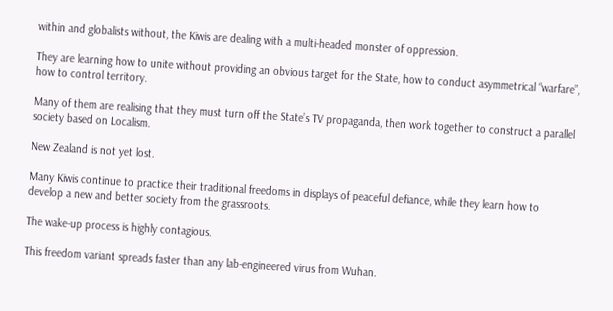within and globalists without, the Kiwis are dealing with a multi-headed monster of oppression.

They are learning how to unite without providing an obvious target for the State, how to conduct asymmetrical “warfare”, how to control territory.

Many of them are realising that they must turn off the State’s TV propaganda, then work together to construct a parallel society based on Localism.

New Zealand is not yet lost.

Many Kiwis continue to practice their traditional freedoms in displays of peaceful defiance, while they learn how to develop a new and better society from the grassroots.

The wake-up process is highly contagious.

This freedom variant spreads faster than any lab-engineered virus from Wuhan.